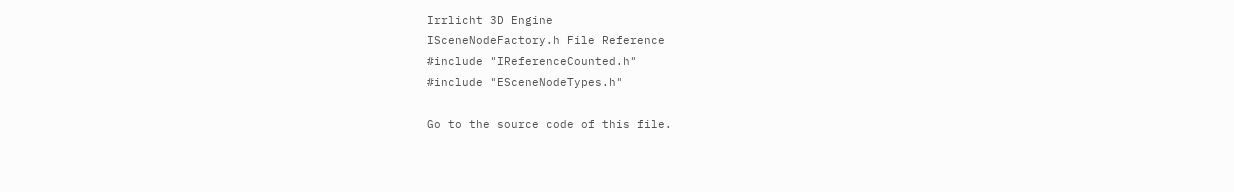Irrlicht 3D Engine
ISceneNodeFactory.h File Reference
#include "IReferenceCounted.h"
#include "ESceneNodeTypes.h"

Go to the source code of this file.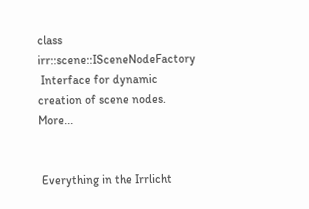class  irr::scene::ISceneNodeFactory
 Interface for dynamic creation of scene nodes. More...


 Everything in the Irrlicht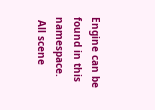Engine can be found in this namespace.
 All scene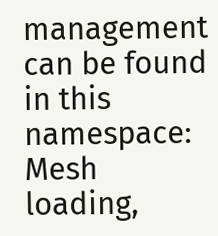management can be found in this namespace: Mesh loading,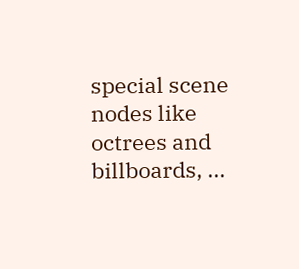special scene nodes like octrees and billboards, ...